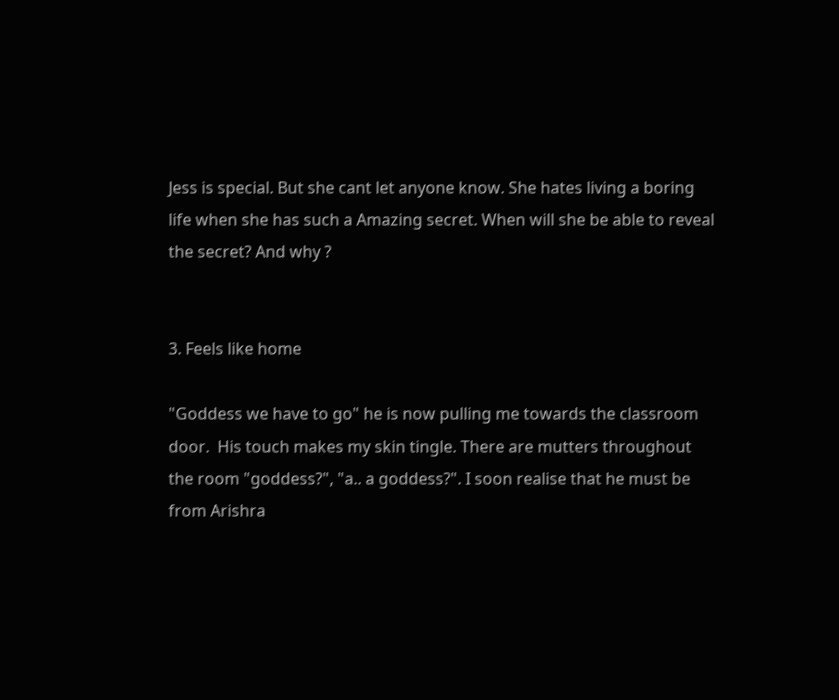Jess is special. But she cant let anyone know. She hates living a boring life when she has such a Amazing secret. When will she be able to reveal the secret? And why ?


3. Feels like home

"Goddess we have to go" he is now pulling me towards the classroom door.  His touch makes my skin tingle. There are mutters throughout the room "goddess?", "a.. a goddess?". I soon realise that he must be from Arishra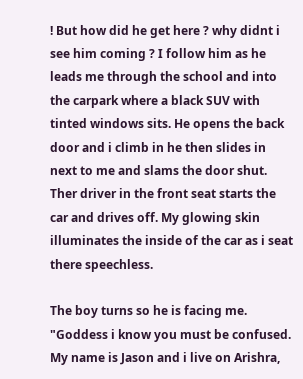! But how did he get here ? why didnt i see him coming ? I follow him as he leads me through the school and into the carpark where a black SUV with tinted windows sits. He opens the back door and i climb in he then slides in next to me and slams the door shut. Ther driver in the front seat starts the car and drives off. My glowing skin illuminates the inside of the car as i seat there speechless.

The boy turns so he is facing me. "Goddess i know you must be confused. My name is Jason and i live on Arishra,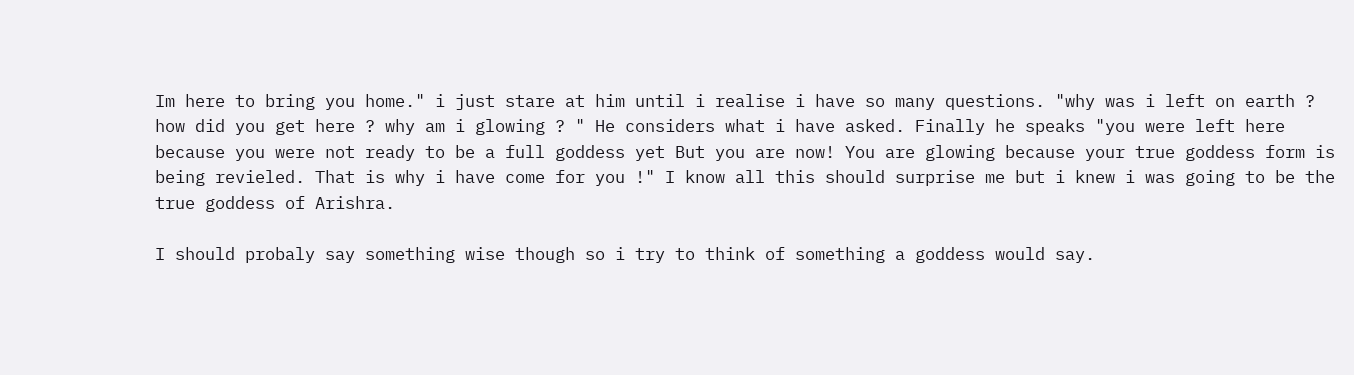Im here to bring you home." i just stare at him until i realise i have so many questions. "why was i left on earth ? how did you get here ? why am i glowing ? " He considers what i have asked. Finally he speaks "you were left here because you were not ready to be a full goddess yet But you are now! You are glowing because your true goddess form is being revieled. That is why i have come for you !" I know all this should surprise me but i knew i was going to be the true goddess of Arishra.

I should probaly say something wise though so i try to think of something a goddess would say.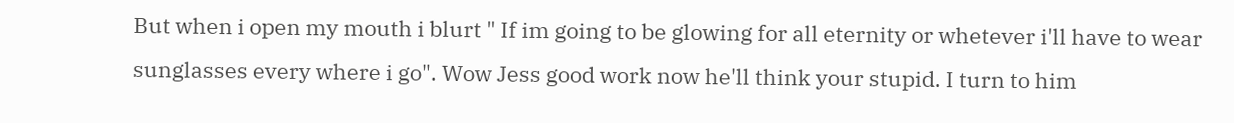But when i open my mouth i blurt " If im going to be glowing for all eternity or whetever i'll have to wear sunglasses every where i go". Wow Jess good work now he'll think your stupid. I turn to him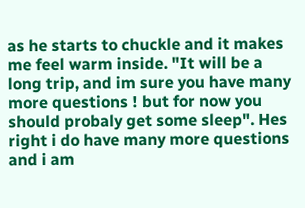as he starts to chuckle and it makes me feel warm inside. "It will be a long trip, and im sure you have many more questions ! but for now you should probaly get some sleep". Hes right i do have many more questions and i am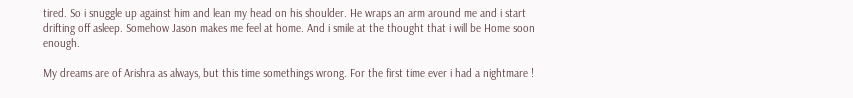tired. So i snuggle up against him and lean my head on his shoulder. He wraps an arm around me and i start drifting off asleep. Somehow Jason makes me feel at home. And i smile at the thought that i will be Home soon enough.

My dreams are of Arishra as always, but this time somethings wrong. For the first time ever i had a nightmare !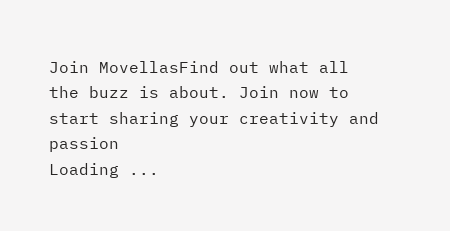Join MovellasFind out what all the buzz is about. Join now to start sharing your creativity and passion
Loading ...